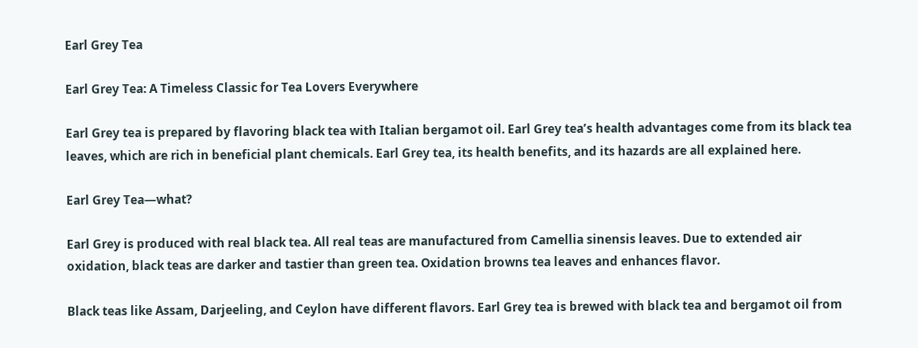Earl Grey Tea

Earl Grey Tea: A Timeless Classic for Tea Lovers Everywhere

Earl Grey tea is prepared by flavoring black tea with Italian bergamot oil. Earl Grey tea’s health advantages come from its black tea leaves, which are rich in beneficial plant chemicals. Earl Grey tea, its health benefits, and its hazards are all explained here.

Earl Grey Tea—what?

Earl Grey is produced with real black tea. All real teas are manufactured from Camellia sinensis leaves. Due to extended air oxidation, black teas are darker and tastier than green tea. Oxidation browns tea leaves and enhances flavor.

Black teas like Assam, Darjeeling, and Ceylon have different flavors. Earl Grey tea is brewed with black tea and bergamot oil from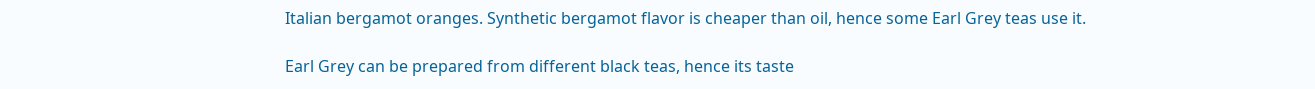Italian bergamot oranges. Synthetic bergamot flavor is cheaper than oil, hence some Earl Grey teas use it.

Earl Grey can be prepared from different black teas, hence its taste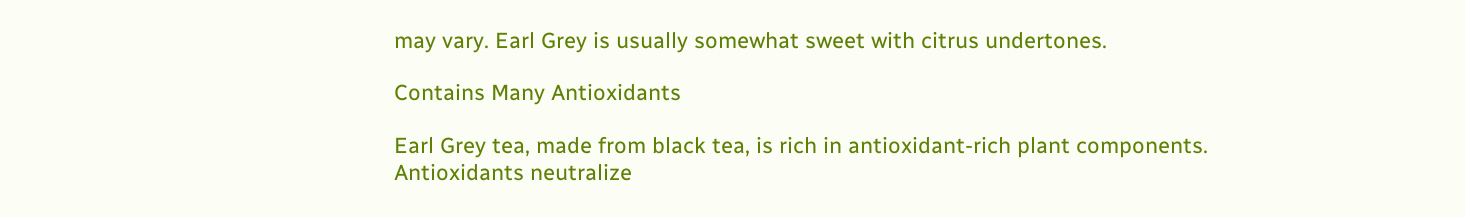may vary. Earl Grey is usually somewhat sweet with citrus undertones.

Contains Many Antioxidants

Earl Grey tea, made from black tea, is rich in antioxidant-rich plant components. Antioxidants neutralize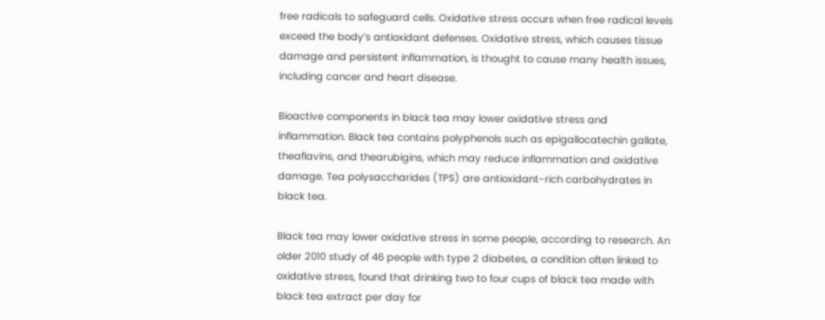free radicals to safeguard cells. Oxidative stress occurs when free radical levels exceed the body’s antioxidant defenses. Oxidative stress, which causes tissue damage and persistent inflammation, is thought to cause many health issues, including cancer and heart disease.

Bioactive components in black tea may lower oxidative stress and inflammation. Black tea contains polyphenols such as epigallocatechin gallate, theaflavins, and thearubigins, which may reduce inflammation and oxidative damage. Tea polysaccharides (TPS) are antioxidant-rich carbohydrates in black tea.

Black tea may lower oxidative stress in some people, according to research. An older 2010 study of 46 people with type 2 diabetes, a condition often linked to oxidative stress, found that drinking two to four cups of black tea made with black tea extract per day for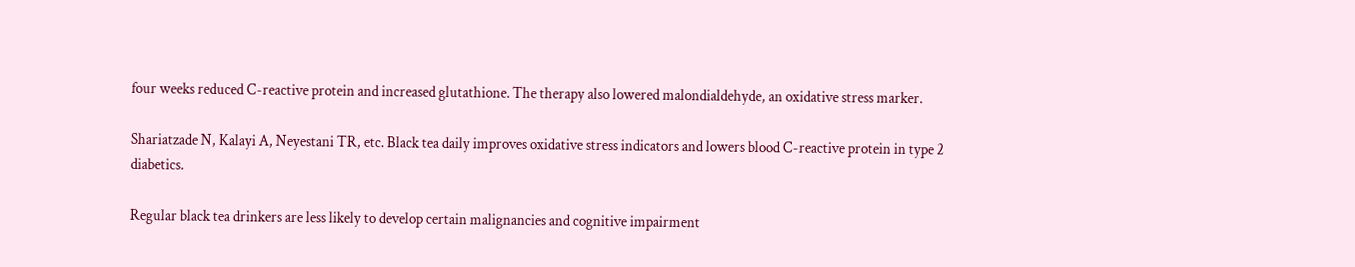four weeks reduced C-reactive protein and increased glutathione. The therapy also lowered malondialdehyde, an oxidative stress marker.

Shariatzade N, Kalayi A, Neyestani TR, etc. Black tea daily improves oxidative stress indicators and lowers blood C-reactive protein in type 2 diabetics.

Regular black tea drinkers are less likely to develop certain malignancies and cognitive impairment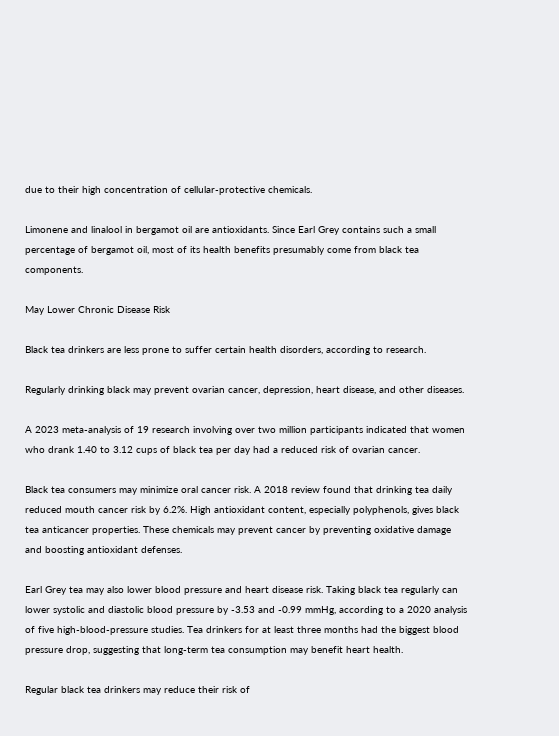due to their high concentration of cellular-protective chemicals.

Limonene and linalool in bergamot oil are antioxidants. Since Earl Grey contains such a small percentage of bergamot oil, most of its health benefits presumably come from black tea components.

May Lower Chronic Disease Risk

Black tea drinkers are less prone to suffer certain health disorders, according to research.

Regularly drinking black may prevent ovarian cancer, depression, heart disease, and other diseases.

A 2023 meta-analysis of 19 research involving over two million participants indicated that women who drank 1.40 to 3.12 cups of black tea per day had a reduced risk of ovarian cancer.

Black tea consumers may minimize oral cancer risk. A 2018 review found that drinking tea daily reduced mouth cancer risk by 6.2%. High antioxidant content, especially polyphenols, gives black tea anticancer properties. These chemicals may prevent cancer by preventing oxidative damage and boosting antioxidant defenses.

Earl Grey tea may also lower blood pressure and heart disease risk. Taking black tea regularly can lower systolic and diastolic blood pressure by -3.53 and -0.99 mmHg, according to a 2020 analysis of five high-blood-pressure studies. Tea drinkers for at least three months had the biggest blood pressure drop, suggesting that long-term tea consumption may benefit heart health.

Regular black tea drinkers may reduce their risk of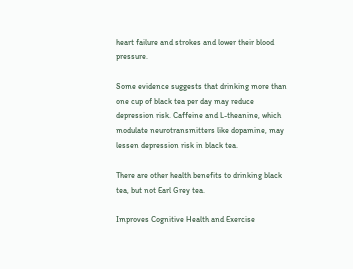heart failure and strokes and lower their blood pressure.

Some evidence suggests that drinking more than one cup of black tea per day may reduce depression risk. Caffeine and L-theanine, which modulate neurotransmitters like dopamine, may lessen depression risk in black tea.

There are other health benefits to drinking black tea, but not Earl Grey tea.

Improves Cognitive Health and Exercise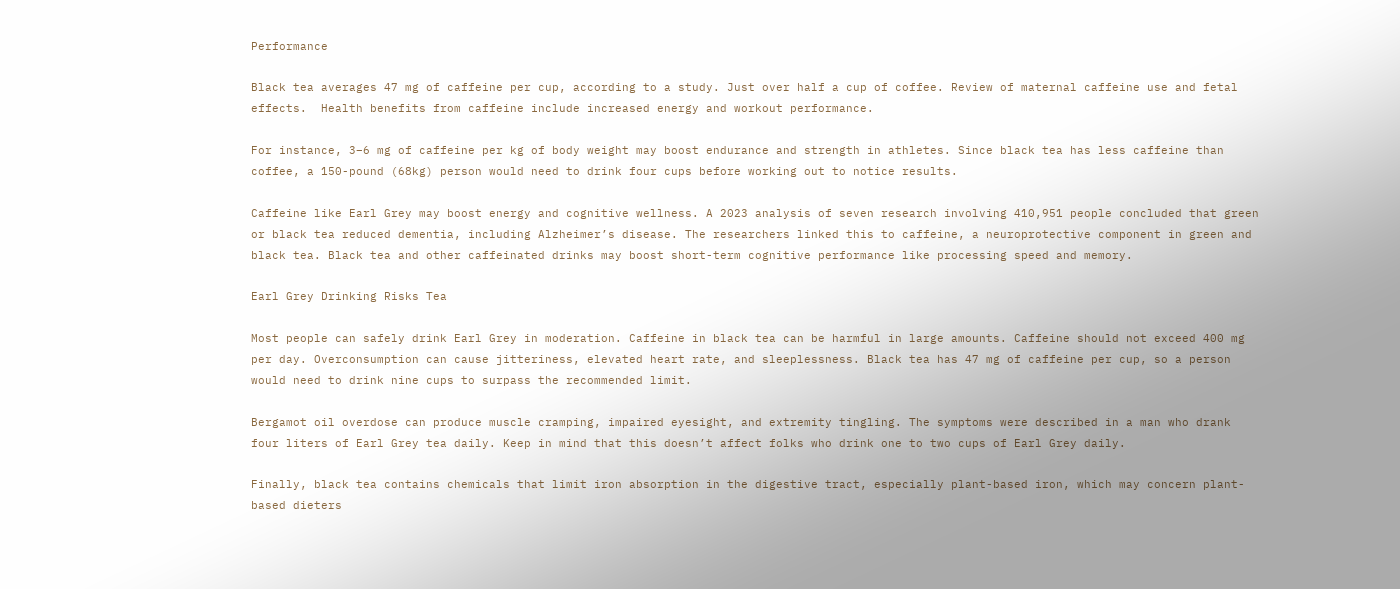Performance

Black tea averages 47 mg of caffeine per cup, according to a study. Just over half a cup of coffee. Review of maternal caffeine use and fetal effects.  Health benefits from caffeine include increased energy and workout performance.

For instance, 3–6 mg of caffeine per kg of body weight may boost endurance and strength in athletes. Since black tea has less caffeine than coffee, a 150-pound (68kg) person would need to drink four cups before working out to notice results.

Caffeine like Earl Grey may boost energy and cognitive wellness. A 2023 analysis of seven research involving 410,951 people concluded that green or black tea reduced dementia, including Alzheimer’s disease. The researchers linked this to caffeine, a neuroprotective component in green and black tea. Black tea and other caffeinated drinks may boost short-term cognitive performance like processing speed and memory.

Earl Grey Drinking Risks Tea

Most people can safely drink Earl Grey in moderation. Caffeine in black tea can be harmful in large amounts. Caffeine should not exceed 400 mg per day. Overconsumption can cause jitteriness, elevated heart rate, and sleeplessness. Black tea has 47 mg of caffeine per cup, so a person would need to drink nine cups to surpass the recommended limit.

Bergamot oil overdose can produce muscle cramping, impaired eyesight, and extremity tingling. The symptoms were described in a man who drank four liters of Earl Grey tea daily. Keep in mind that this doesn’t affect folks who drink one to two cups of Earl Grey daily.

Finally, black tea contains chemicals that limit iron absorption in the digestive tract, especially plant-based iron, which may concern plant-based dieters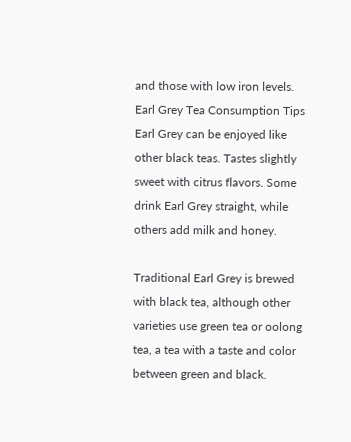and those with low iron levels. Earl Grey Tea Consumption Tips
Earl Grey can be enjoyed like other black teas. Tastes slightly sweet with citrus flavors. Some drink Earl Grey straight, while others add milk and honey.

Traditional Earl Grey is brewed with black tea, although other varieties use green tea or oolong tea, a tea with a taste and color between green and black.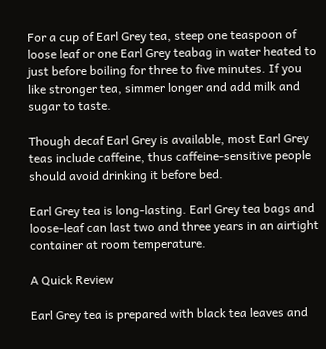For a cup of Earl Grey tea, steep one teaspoon of loose leaf or one Earl Grey teabag in water heated to just before boiling for three to five minutes. If you like stronger tea, simmer longer and add milk and sugar to taste.

Though decaf Earl Grey is available, most Earl Grey teas include caffeine, thus caffeine-sensitive people should avoid drinking it before bed.

Earl Grey tea is long-lasting. Earl Grey tea bags and loose-leaf can last two and three years in an airtight container at room temperature.

A Quick Review

Earl Grey tea is prepared with black tea leaves and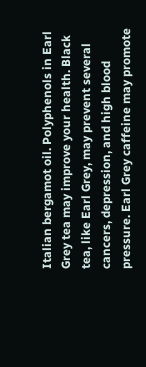Italian bergamot oil. Polyphenols in Earl Grey tea may improve your health. Black tea, like Earl Grey, may prevent several cancers, depression, and high blood pressure. Earl Grey caffeine may promote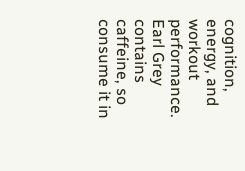cognition, energy, and workout performance. Earl Grey contains caffeine, so consume it in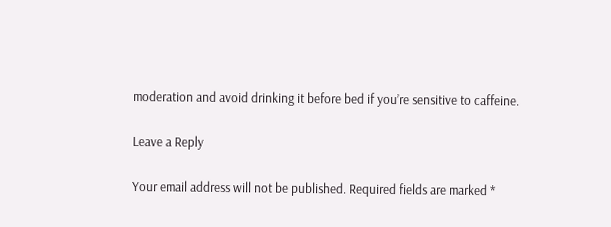moderation and avoid drinking it before bed if you’re sensitive to caffeine.

Leave a Reply

Your email address will not be published. Required fields are marked *